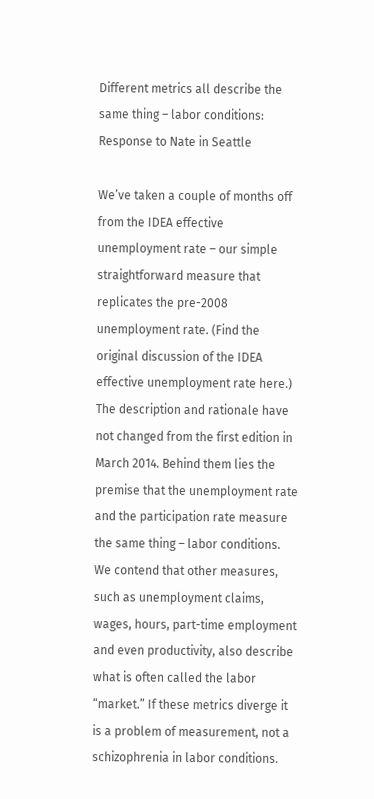Different metrics all describe the same thing – labor conditions: Response to Nate in Seattle

We’ve taken a couple of months off from the IDEA effective unemployment rate – our simple straightforward measure that replicates the pre-2008 unemployment rate. (Find the original discussion of the IDEA effective unemployment rate here.) The description and rationale have not changed from the first edition in March 2014. Behind them lies the premise that the unemployment rate and the participation rate measure the same thing – labor conditions. We contend that other measures, such as unemployment claims, wages, hours, part-time employment and even productivity, also describe what is often called the labor “market.” If these metrics diverge it is a problem of measurement, not a schizophrenia in labor conditions.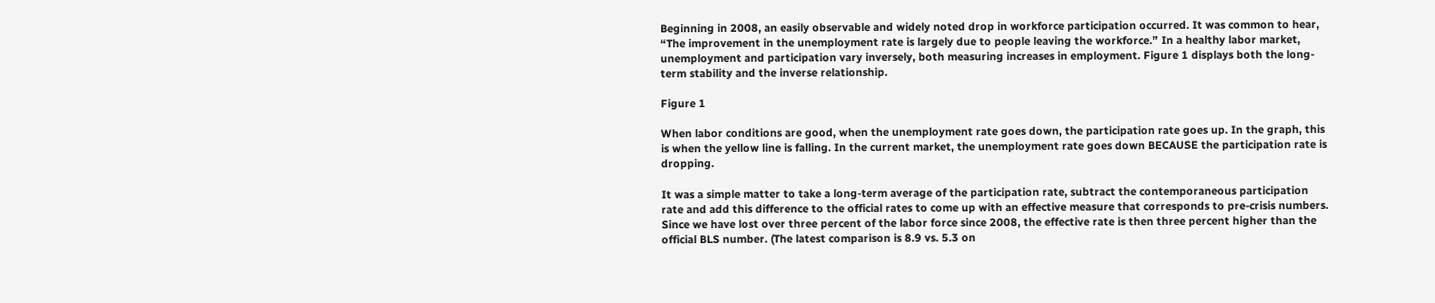Beginning in 2008, an easily observable and widely noted drop in workforce participation occurred. It was common to hear, “The improvement in the unemployment rate is largely due to people leaving the workforce.” In a healthy labor market, unemployment and participation vary inversely, both measuring increases in employment. Figure 1 displays both the long-term stability and the inverse relationship.

Figure 1

When labor conditions are good, when the unemployment rate goes down, the participation rate goes up. In the graph, this is when the yellow line is falling. In the current market, the unemployment rate goes down BECAUSE the participation rate is dropping.

It was a simple matter to take a long-term average of the participation rate, subtract the contemporaneous participation rate and add this difference to the official rates to come up with an effective measure that corresponds to pre-crisis numbers. Since we have lost over three percent of the labor force since 2008, the effective rate is then three percent higher than the official BLS number. (The latest comparison is 8.9 vs. 5.3 on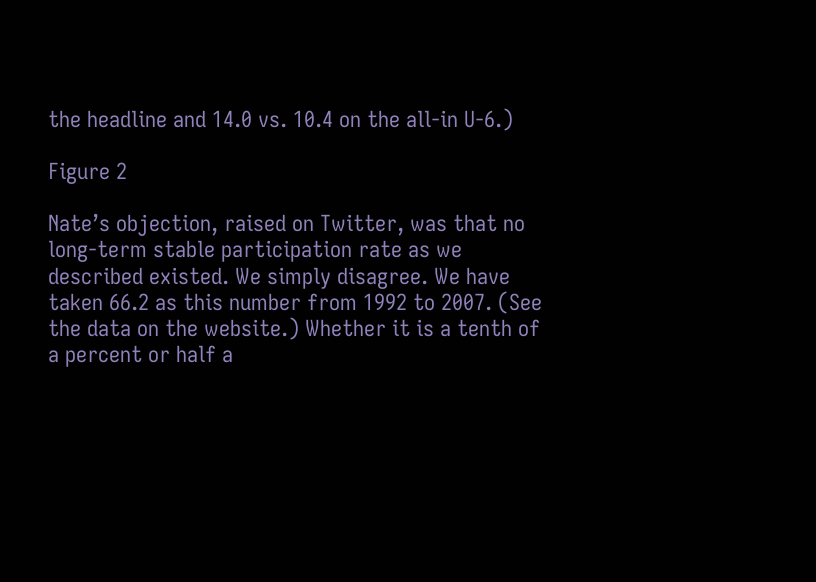the headline and 14.0 vs. 10.4 on the all-in U-6.)

Figure 2

Nate’s objection, raised on Twitter, was that no long-term stable participation rate as we described existed. We simply disagree. We have taken 66.2 as this number from 1992 to 2007. (See the data on the website.) Whether it is a tenth of a percent or half a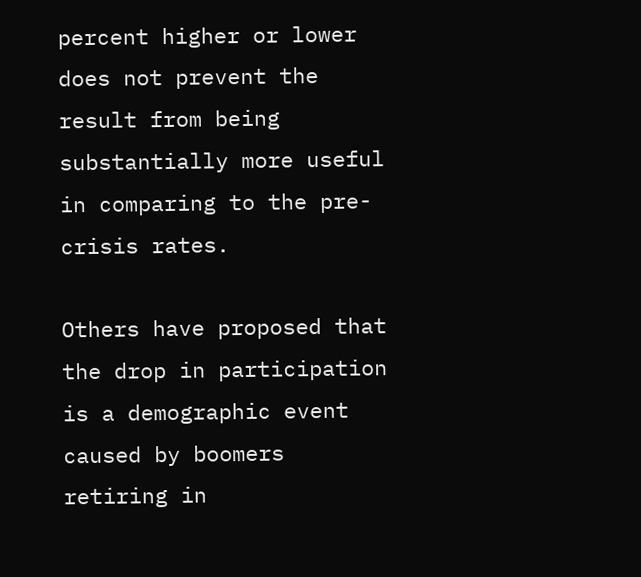percent higher or lower does not prevent the result from being substantially more useful in comparing to the pre-crisis rates.

Others have proposed that the drop in participation is a demographic event caused by boomers retiring in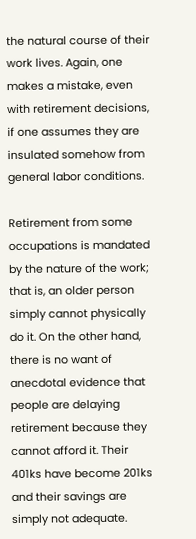the natural course of their work lives. Again, one makes a mistake, even with retirement decisions, if one assumes they are insulated somehow from general labor conditions.

Retirement from some occupations is mandated by the nature of the work; that is, an older person simply cannot physically do it. On the other hand, there is no want of anecdotal evidence that people are delaying retirement because they cannot afford it. Their 401ks have become 201ks and their savings are simply not adequate.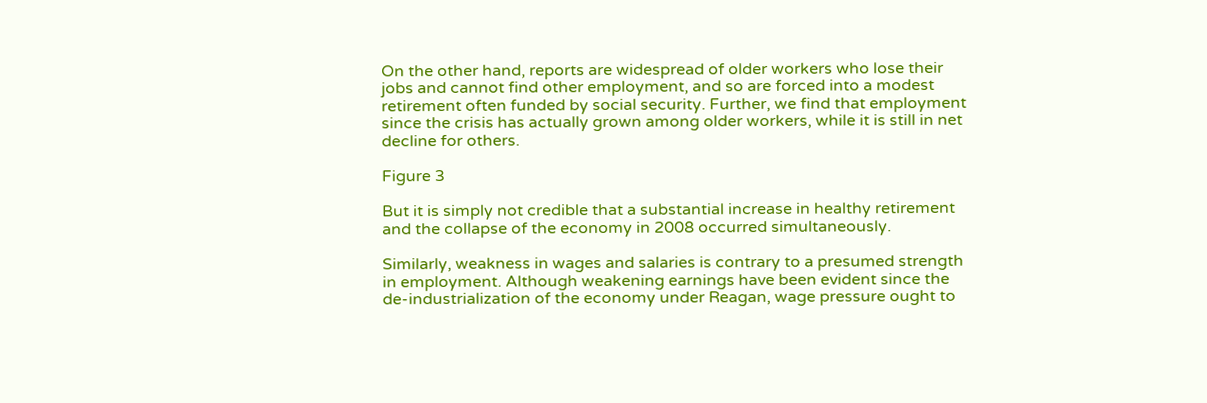On the other hand, reports are widespread of older workers who lose their jobs and cannot find other employment, and so are forced into a modest retirement often funded by social security. Further, we find that employment since the crisis has actually grown among older workers, while it is still in net decline for others.

Figure 3

But it is simply not credible that a substantial increase in healthy retirement and the collapse of the economy in 2008 occurred simultaneously.

Similarly, weakness in wages and salaries is contrary to a presumed strength in employment. Although weakening earnings have been evident since the de-industrialization of the economy under Reagan, wage pressure ought to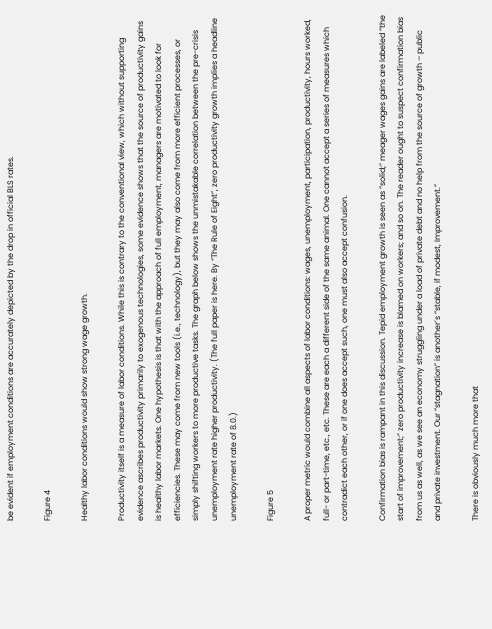be evident if employment conditions are accurately depicted by the drop in official BLS rates.

Figure 4

Healthy labor conditions would show strong wage growth.

Productivity itself is a measure of labor conditions. While this is contrary to the conventional view, which without supporting evidence ascribes productivity primarily to exogenous technologies, some evidence shows that the source of productivity gains is healthy labor markets. One hypothesis is that with the approach of full employment, managers are motivated to look for efficiencies. These may come from new tools (i.e., technology), but they may also come from more efficient processes, or simply shifting workers to more productive tasks. The graph below shows the unmistakable correlation between the pre-crisis unemployment rate higher productivity. (The full paper is here. By “The Rule of Eight”, zero productivity growth implies a headline unemployment rate of 8.0.)

Figure 5

A proper metric would combine all aspects of labor conditions: wages, unemployment, participation, productivity, hours worked, full- or part-time, etc., etc. These are each a different side of the same animal. One cannot accept a series of measures which contradict each other, or if one does accept such, one must also accept confusion.

Confirmation bias is rampant in this discussion. Tepid employment growth is seen as “solid;” meager wages gains are labeled “the start of improvement;” zero productivity increase is blamed on workers; and so on. The reader ought to suspect confirmation bias from us as well, as we see an economy struggling under a load of private debt and no help from the source of growth – public and private investment. Our “stagnation” is another’s “stable, if modest, Improvement.”

There is obviously much more that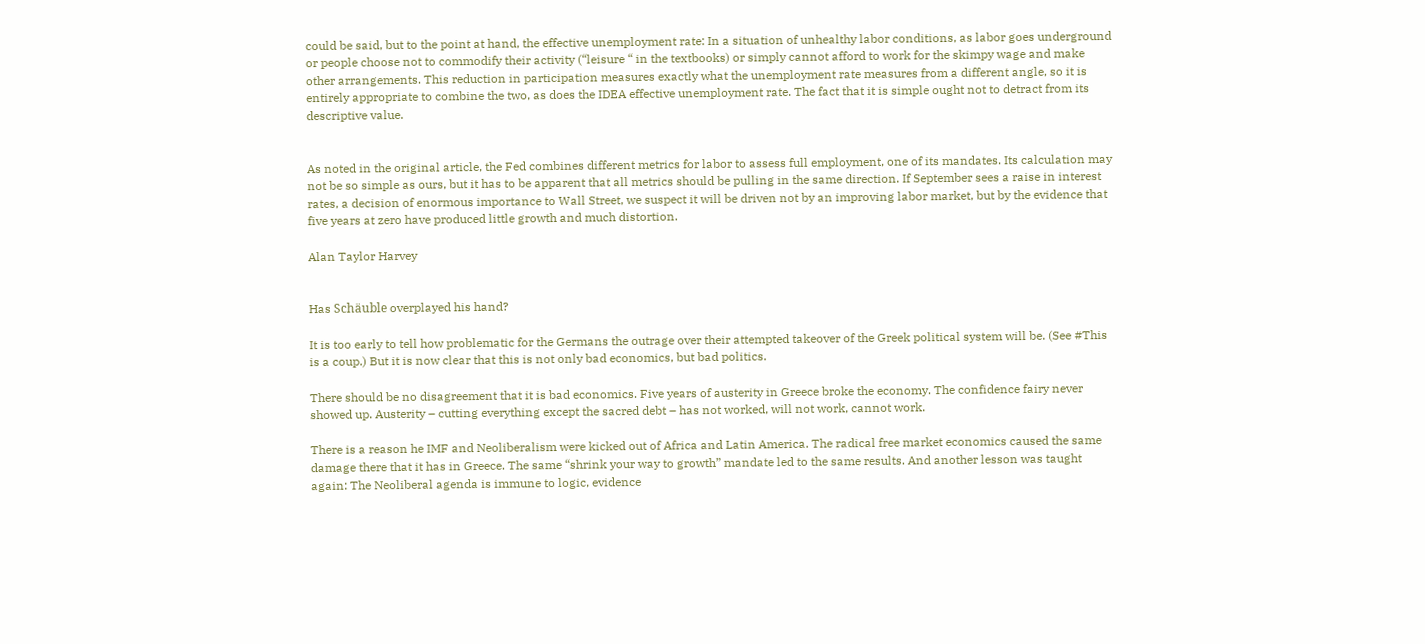could be said, but to the point at hand, the effective unemployment rate: In a situation of unhealthy labor conditions, as labor goes underground or people choose not to commodify their activity (“leisure “ in the textbooks) or simply cannot afford to work for the skimpy wage and make other arrangements. This reduction in participation measures exactly what the unemployment rate measures from a different angle, so it is entirely appropriate to combine the two, as does the IDEA effective unemployment rate. The fact that it is simple ought not to detract from its descriptive value.


As noted in the original article, the Fed combines different metrics for labor to assess full employment, one of its mandates. Its calculation may not be so simple as ours, but it has to be apparent that all metrics should be pulling in the same direction. If September sees a raise in interest rates, a decision of enormous importance to Wall Street, we suspect it will be driven not by an improving labor market, but by the evidence that five years at zero have produced little growth and much distortion.

Alan Taylor Harvey


Has Schäuble overplayed his hand?

It is too early to tell how problematic for the Germans the outrage over their attempted takeover of the Greek political system will be. (See #This is a coup.) But it is now clear that this is not only bad economics, but bad politics.

There should be no disagreement that it is bad economics. Five years of austerity in Greece broke the economy. The confidence fairy never showed up. Austerity – cutting everything except the sacred debt – has not worked, will not work, cannot work.

There is a reason he IMF and Neoliberalism were kicked out of Africa and Latin America. The radical free market economics caused the same damage there that it has in Greece. The same “shrink your way to growth” mandate led to the same results. And another lesson was taught again: The Neoliberal agenda is immune to logic, evidence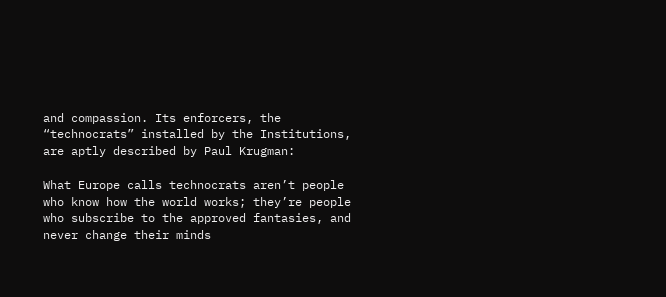and compassion. Its enforcers, the “technocrats” installed by the Institutions, are aptly described by Paul Krugman:

What Europe calls technocrats aren’t people who know how the world works; they’re people who subscribe to the approved fantasies, and never change their minds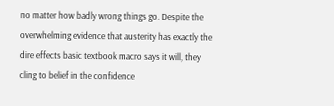no matter how badly wrong things go. Despite the overwhelming evidence that austerity has exactly the dire effects basic textbook macro says it will, they cling to belief in the confidence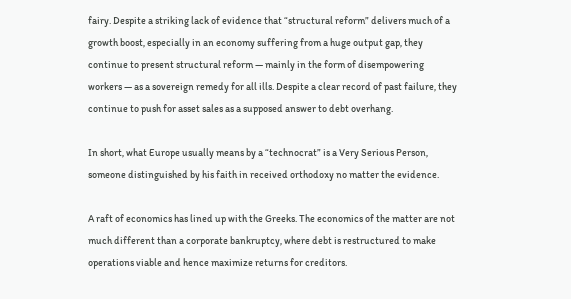fairy. Despite a striking lack of evidence that “structural reform” delivers much of a growth boost, especially in an economy suffering from a huge output gap, they continue to present structural reform — mainly in the form of disempowering workers — as a sovereign remedy for all ills. Despite a clear record of past failure, they continue to push for asset sales as a supposed answer to debt overhang.

In short, what Europe usually means by a “technocrat” is a Very Serious Person, someone distinguished by his faith in received orthodoxy no matter the evidence.

A raft of economics has lined up with the Greeks. The economics of the matter are not much different than a corporate bankruptcy, where debt is restructured to make operations viable and hence maximize returns for creditors.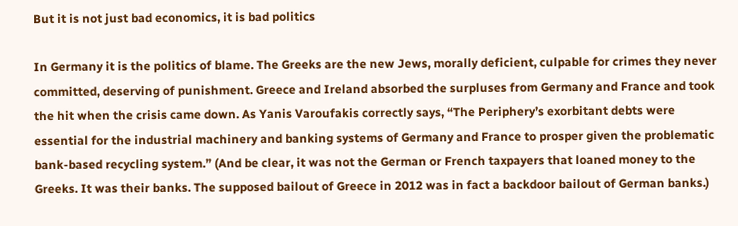But it is not just bad economics, it is bad politics

In Germany it is the politics of blame. The Greeks are the new Jews, morally deficient, culpable for crimes they never committed, deserving of punishment. Greece and Ireland absorbed the surpluses from Germany and France and took the hit when the crisis came down. As Yanis Varoufakis correctly says, “The Periphery’s exorbitant debts were essential for the industrial machinery and banking systems of Germany and France to prosper given the problematic bank-based recycling system.” (And be clear, it was not the German or French taxpayers that loaned money to the Greeks. It was their banks. The supposed bailout of Greece in 2012 was in fact a backdoor bailout of German banks.)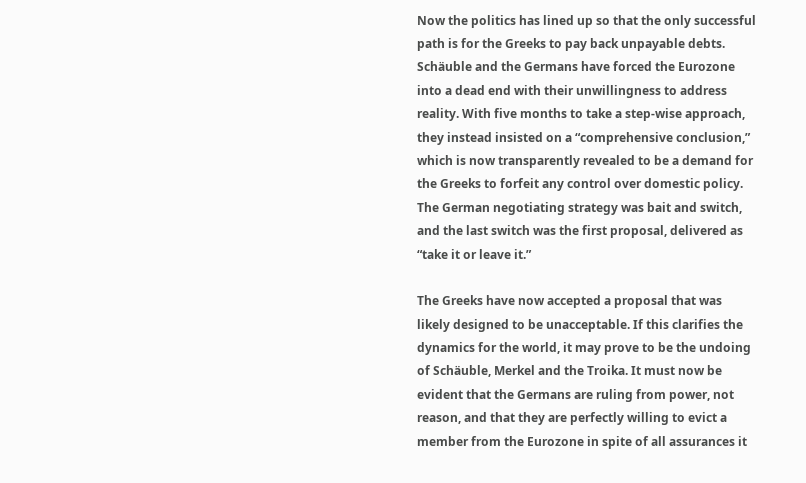Now the politics has lined up so that the only successful path is for the Greeks to pay back unpayable debts. Schäuble and the Germans have forced the Eurozone into a dead end with their unwillingness to address reality. With five months to take a step-wise approach, they instead insisted on a “comprehensive conclusion,” which is now transparently revealed to be a demand for the Greeks to forfeit any control over domestic policy. The German negotiating strategy was bait and switch, and the last switch was the first proposal, delivered as “take it or leave it.”

The Greeks have now accepted a proposal that was likely designed to be unacceptable. If this clarifies the dynamics for the world, it may prove to be the undoing of Schäuble, Merkel and the Troika. It must now be evident that the Germans are ruling from power, not reason, and that they are perfectly willing to evict a member from the Eurozone in spite of all assurances it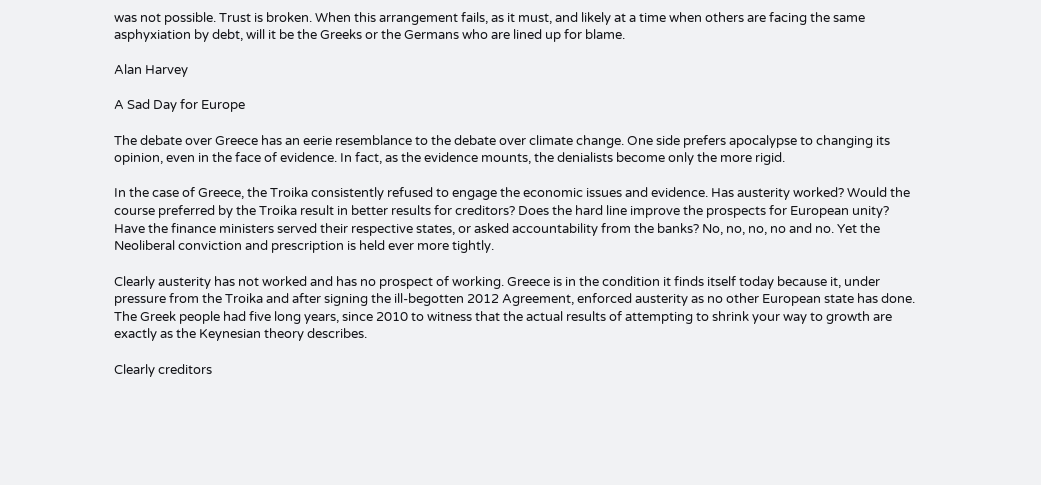was not possible. Trust is broken. When this arrangement fails, as it must, and likely at a time when others are facing the same asphyxiation by debt, will it be the Greeks or the Germans who are lined up for blame.

Alan Harvey

A Sad Day for Europe

The debate over Greece has an eerie resemblance to the debate over climate change. One side prefers apocalypse to changing its opinion, even in the face of evidence. In fact, as the evidence mounts, the denialists become only the more rigid.

In the case of Greece, the Troika consistently refused to engage the economic issues and evidence. Has austerity worked? Would the course preferred by the Troika result in better results for creditors? Does the hard line improve the prospects for European unity? Have the finance ministers served their respective states, or asked accountability from the banks? No, no, no, no and no. Yet the Neoliberal conviction and prescription is held ever more tightly.

Clearly austerity has not worked and has no prospect of working. Greece is in the condition it finds itself today because it, under pressure from the Troika and after signing the ill-begotten 2012 Agreement, enforced austerity as no other European state has done. The Greek people had five long years, since 2010 to witness that the actual results of attempting to shrink your way to growth are exactly as the Keynesian theory describes.

Clearly creditors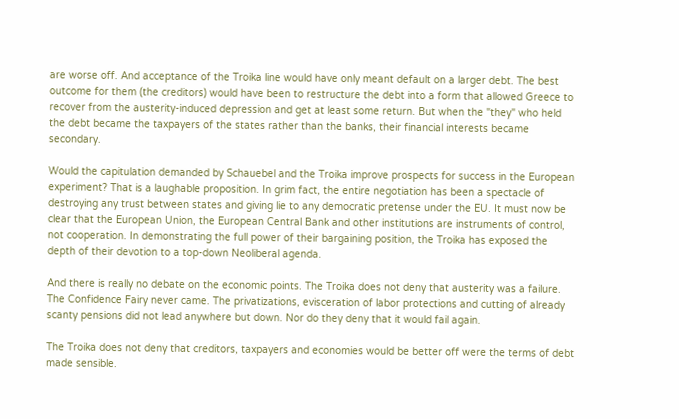are worse off. And acceptance of the Troika line would have only meant default on a larger debt. The best outcome for them (the creditors) would have been to restructure the debt into a form that allowed Greece to recover from the austerity-induced depression and get at least some return. But when the "they" who held the debt became the taxpayers of the states rather than the banks, their financial interests became secondary.

Would the capitulation demanded by Schauebel and the Troika improve prospects for success in the European experiment? That is a laughable proposition. In grim fact, the entire negotiation has been a spectacle of destroying any trust between states and giving lie to any democratic pretense under the EU. It must now be clear that the European Union, the European Central Bank and other institutions are instruments of control, not cooperation. In demonstrating the full power of their bargaining position, the Troika has exposed the depth of their devotion to a top-down Neoliberal agenda.

And there is really no debate on the economic points. The Troika does not deny that austerity was a failure. The Confidence Fairy never came. The privatizations, evisceration of labor protections and cutting of already scanty pensions did not lead anywhere but down. Nor do they deny that it would fail again.

The Troika does not deny that creditors, taxpayers and economies would be better off were the terms of debt made sensible.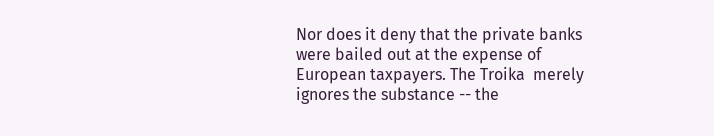Nor does it deny that the private banks were bailed out at the expense of European taxpayers. The Troika  merely ignores the substance -- the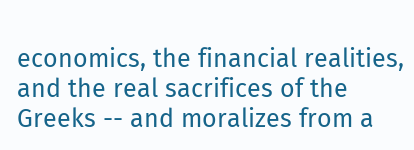economics, the financial realities, and the real sacrifices of the Greeks -- and moralizes from a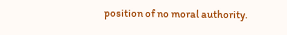position of no moral authority.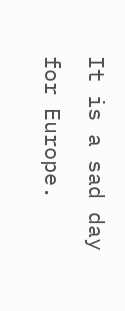It is a sad day for Europe.